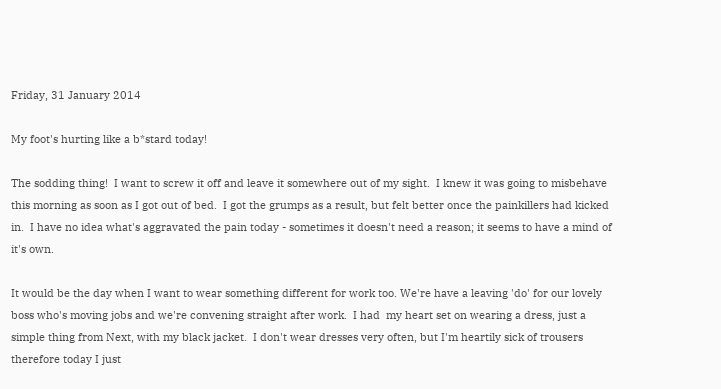Friday, 31 January 2014

My foot's hurting like a b*stard today!

The sodding thing!  I want to screw it off and leave it somewhere out of my sight.  I knew it was going to misbehave this morning as soon as I got out of bed.  I got the grumps as a result, but felt better once the painkillers had kicked in.  I have no idea what's aggravated the pain today - sometimes it doesn't need a reason; it seems to have a mind of it's own.

It would be the day when I want to wear something different for work too. We're have a leaving 'do' for our lovely boss who's moving jobs and we're convening straight after work.  I had  my heart set on wearing a dress, just a simple thing from Next, with my black jacket.  I don't wear dresses very often, but I'm heartily sick of trousers therefore today I just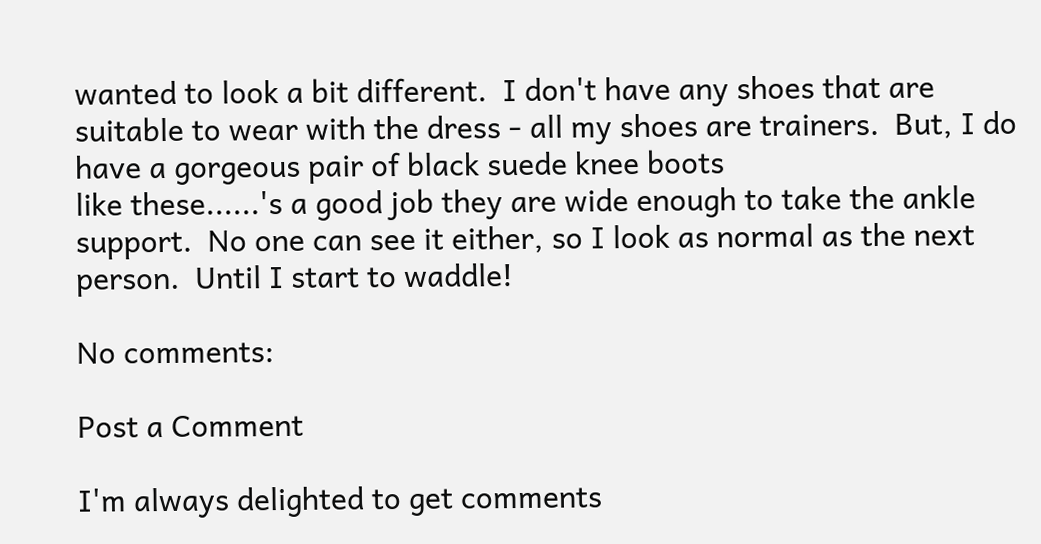wanted to look a bit different.  I don't have any shoes that are suitable to wear with the dress - all my shoes are trainers.  But, I do have a gorgeous pair of black suede knee boots
like these......'s a good job they are wide enough to take the ankle support.  No one can see it either, so I look as normal as the next person.  Until I start to waddle!

No comments:

Post a Comment

I'm always delighted to get comments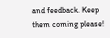and feedback. Keep them coming please!